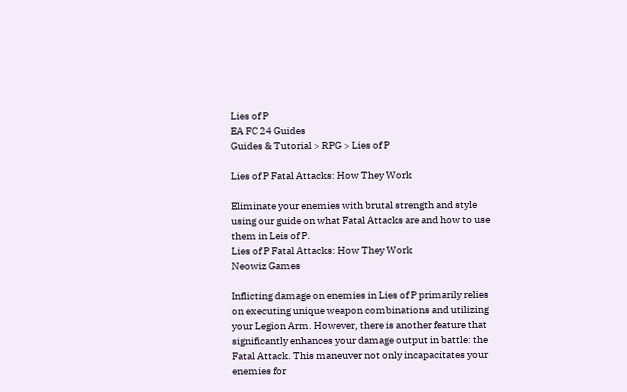Lies of P
EA FC 24 Guides
Guides & Tutorial > RPG > Lies of P

Lies of P Fatal Attacks: How They Work

Eliminate your enemies with brutal strength and style using our guide on what Fatal Attacks are and how to use them in Leis of P.
Lies of P Fatal Attacks: How They Work
Neowiz Games

Inflicting damage on enemies in Lies of P primarily relies on executing unique weapon combinations and utilizing your Legion Arm. However, there is another feature that significantly enhances your damage output in battle: the Fatal Attack. This maneuver not only incapacitates your enemies for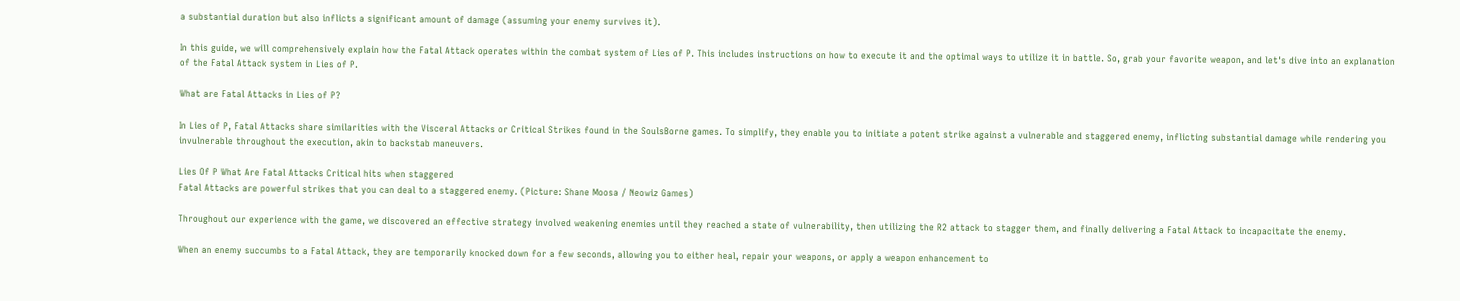a substantial duration but also inflicts a significant amount of damage (assuming your enemy survives it).

In this guide, we will comprehensively explain how the Fatal Attack operates within the combat system of Lies of P. This includes instructions on how to execute it and the optimal ways to utilize it in battle. So, grab your favorite weapon, and let's dive into an explanation of the Fatal Attack system in Lies of P.

What are Fatal Attacks in Lies of P?

In Lies of P, Fatal Attacks share similarities with the Visceral Attacks or Critical Strikes found in the SoulsBorne games. To simplify, they enable you to initiate a potent strike against a vulnerable and staggered enemy, inflicting substantial damage while rendering you invulnerable throughout the execution, akin to backstab maneuvers.

Lies Of P What Are Fatal Attacks Critical hits when staggered
Fatal Attacks are powerful strikes that you can deal to a staggered enemy. (Picture: Shane Moosa / Neowiz Games)

Throughout our experience with the game, we discovered an effective strategy involved weakening enemies until they reached a state of vulnerability, then utilizing the R2 attack to stagger them, and finally delivering a Fatal Attack to incapacitate the enemy.

When an enemy succumbs to a Fatal Attack, they are temporarily knocked down for a few seconds, allowing you to either heal, repair your weapons, or apply a weapon enhancement to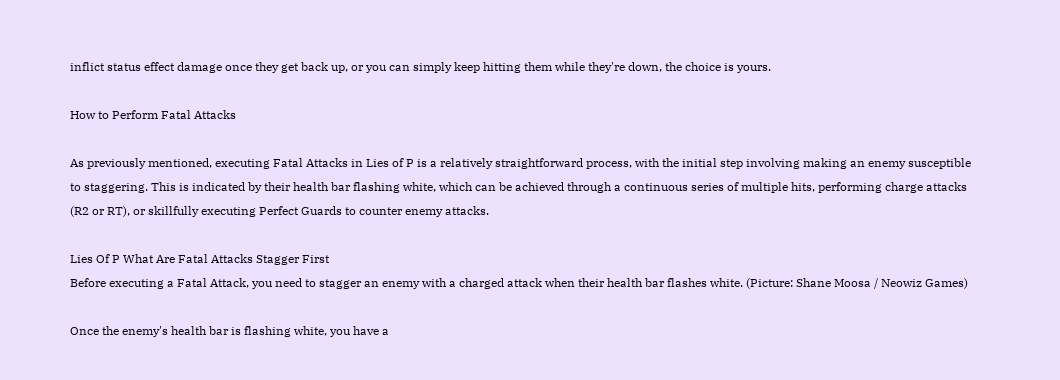inflict status effect damage once they get back up, or you can simply keep hitting them while they're down, the choice is yours.

How to Perform Fatal Attacks

As previously mentioned, executing Fatal Attacks in Lies of P is a relatively straightforward process, with the initial step involving making an enemy susceptible to staggering. This is indicated by their health bar flashing white, which can be achieved through a continuous series of multiple hits, performing charge attacks (R2 or RT), or skillfully executing Perfect Guards to counter enemy attacks.

Lies Of P What Are Fatal Attacks Stagger First
Before executing a Fatal Attack, you need to stagger an enemy with a charged attack when their health bar flashes white. (Picture: Shane Moosa / Neowiz Games)

Once the enemy's health bar is flashing white, you have a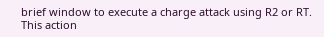brief window to execute a charge attack using R2 or RT. This action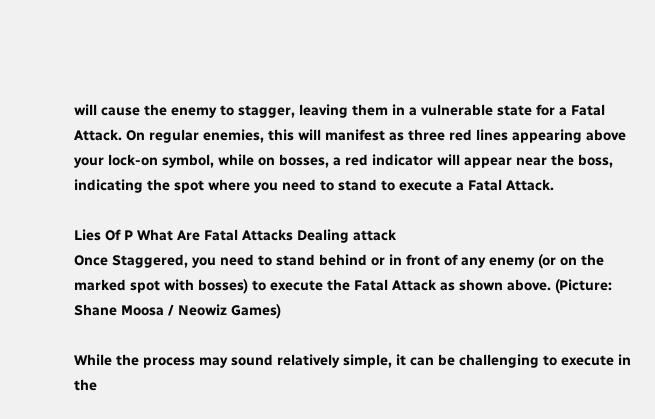will cause the enemy to stagger, leaving them in a vulnerable state for a Fatal Attack. On regular enemies, this will manifest as three red lines appearing above your lock-on symbol, while on bosses, a red indicator will appear near the boss, indicating the spot where you need to stand to execute a Fatal Attack.

Lies Of P What Are Fatal Attacks Dealing attack
Once Staggered, you need to stand behind or in front of any enemy (or on the marked spot with bosses) to execute the Fatal Attack as shown above. (Picture: Shane Moosa / Neowiz Games)

While the process may sound relatively simple, it can be challenging to execute in the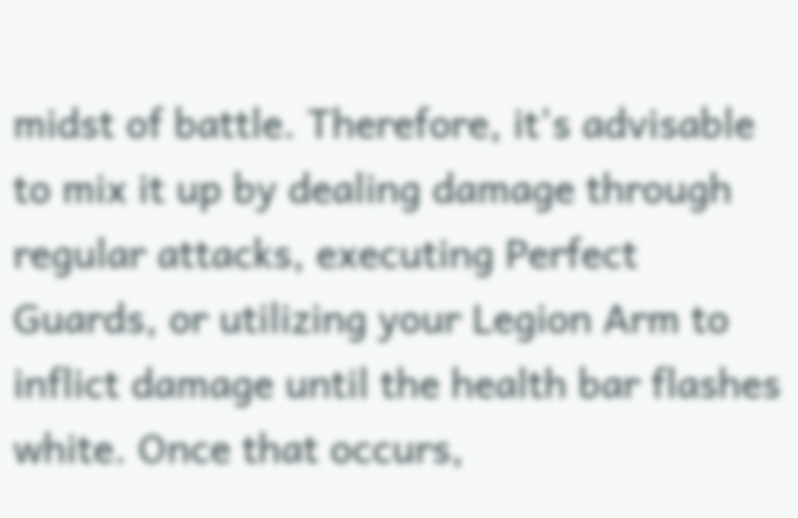midst of battle. Therefore, it's advisable to mix it up by dealing damage through regular attacks, executing Perfect Guards, or utilizing your Legion Arm to inflict damage until the health bar flashes white. Once that occurs,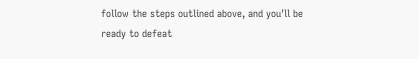follow the steps outlined above, and you'll be ready to defeat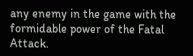any enemy in the game with the formidable power of the Fatal Attack.